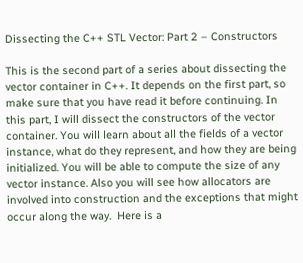Dissecting the C++ STL Vector: Part 2 – Constructors

This is the second part of a series about dissecting the vector container in C++. It depends on the first part, so make sure that you have read it before continuing. In this part, I will dissect the constructors of the vector container. You will learn about all the fields of a vector instance, what do they represent, and how they are being initialized. You will be able to compute the size of any vector instance. Also you will see how allocators are involved into construction and the exceptions that might occur along the way.  Here is a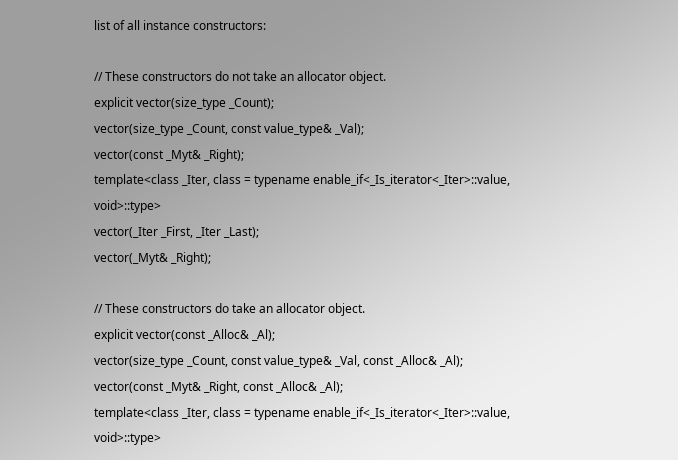list of all instance constructors:

// These constructors do not take an allocator object.
explicit vector(size_type _Count);
vector(size_type _Count, const value_type& _Val);
vector(const _Myt& _Right);
template<class _Iter, class = typename enable_if<_Is_iterator<_Iter>::value, void>::type>
vector(_Iter _First, _Iter _Last);
vector(_Myt& _Right);

// These constructors do take an allocator object.
explicit vector(const _Alloc& _Al);
vector(size_type _Count, const value_type& _Val, const _Alloc& _Al);
vector(const _Myt& _Right, const _Alloc& _Al);
template<class _Iter, class = typename enable_if<_Is_iterator<_Iter>::value, void>::type>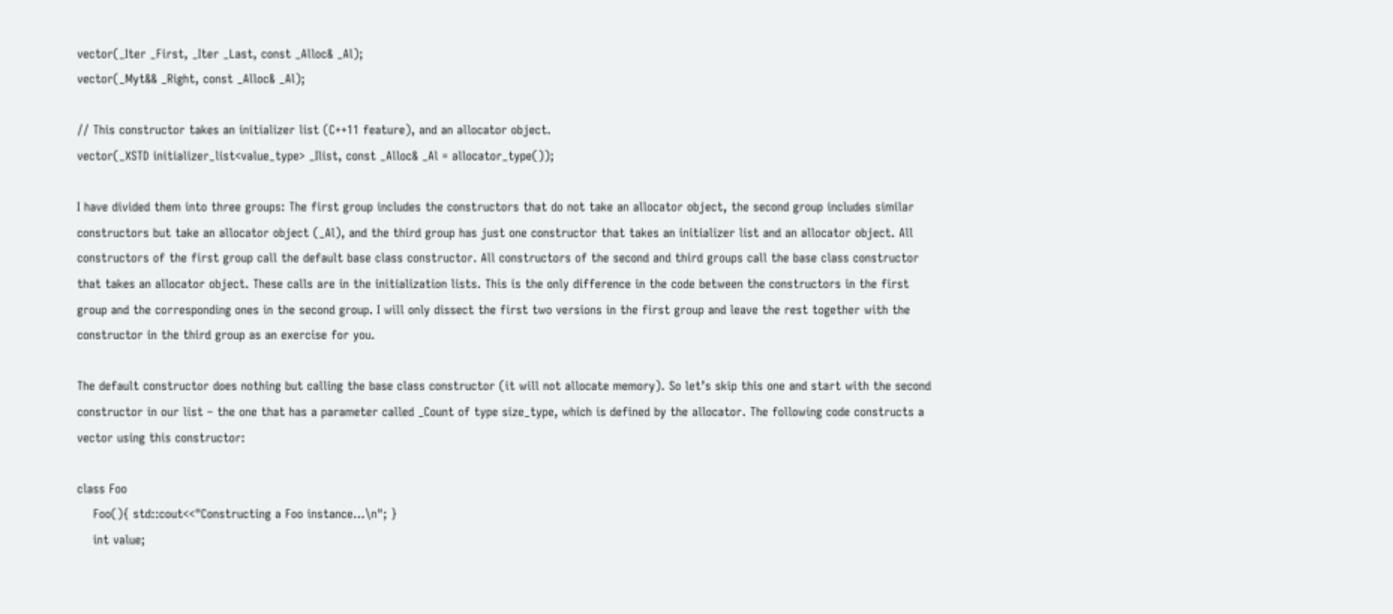vector(_Iter _First, _Iter _Last, const _Alloc& _Al);
vector(_Myt&& _Right, const _Alloc& _Al);

// This constructor takes an initializer list (C++11 feature), and an allocator object.
vector(_XSTD initializer_list<value_type> _Ilist, const _Alloc& _Al = allocator_type());

I have divided them into three groups: The first group includes the constructors that do not take an allocator object, the second group includes similar constructors but take an allocator object (_Al), and the third group has just one constructor that takes an initializer list and an allocator object. All constructors of the first group call the default base class constructor. All constructors of the second and third groups call the base class constructor that takes an allocator object. These calls are in the initialization lists. This is the only difference in the code between the constructors in the first group and the corresponding ones in the second group. I will only dissect the first two versions in the first group and leave the rest together with the constructor in the third group as an exercise for you.

The default constructor does nothing but calling the base class constructor (it will not allocate memory). So let’s skip this one and start with the second constructor in our list – the one that has a parameter called _Count of type size_type, which is defined by the allocator. The following code constructs a vector using this constructor:

class Foo
    Foo(){ std::cout<<"Constructing a Foo instance...\n"; }
    int value;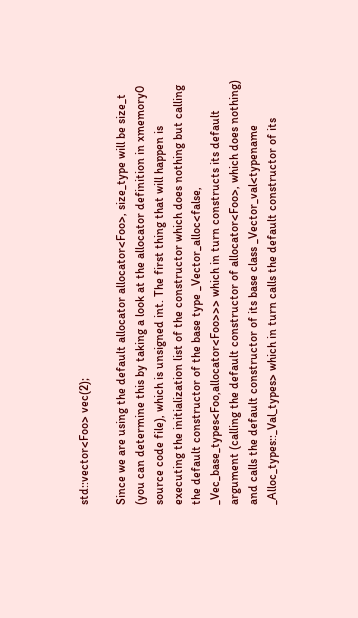std::vector<Foo> vec(2);

Since we are using the default allocator allocator<Foo>, size_type will be size_t (you can determine this by taking a look at the allocator definition in xmemory0 source code file), which is unsigned int. The first thing that will happen is executing the initialization list of the constructor which does nothing but calling the default constructor of the base type _Vector_alloc<false, _Vec_base_types<Foo,allocator<Foo>>> which in turn constructs its default argument (calling the default constructor of allocator<Foo>, which does nothing) and calls the default constructor of its base class _Vector_val<typename _Alloc_types::_Val_types> which in turn calls the default constructor of its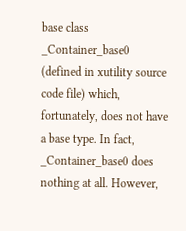base class _Container_base0 (defined in xutility source code file) which, fortunately, does not have a base type. In fact, _Container_base0 does nothing at all. However,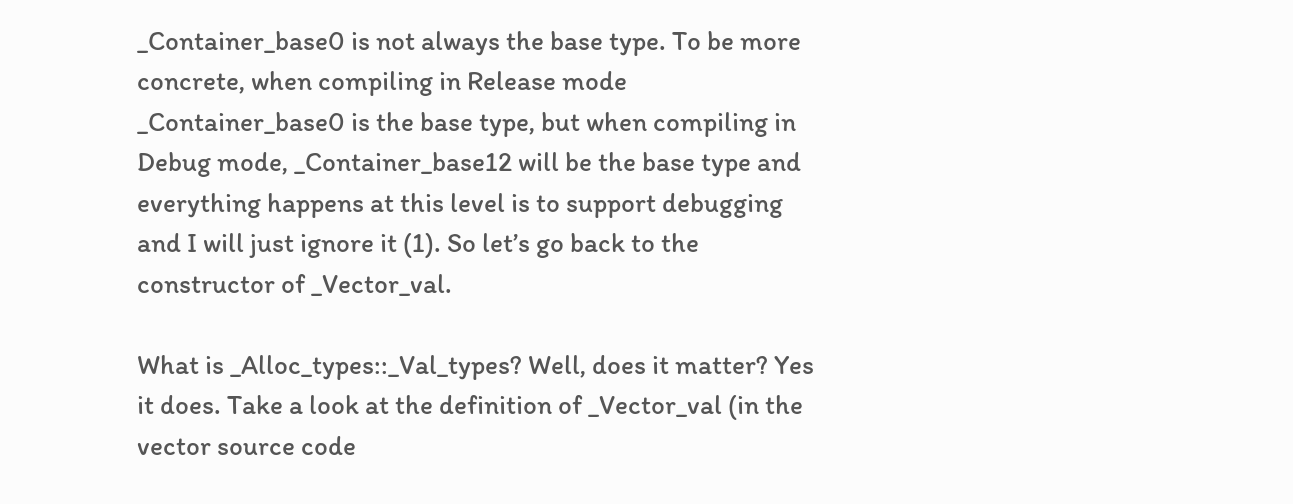_Container_base0 is not always the base type. To be more concrete, when compiling in Release mode _Container_base0 is the base type, but when compiling in Debug mode, _Container_base12 will be the base type and everything happens at this level is to support debugging and I will just ignore it (1). So let’s go back to the constructor of _Vector_val.

What is _Alloc_types::_Val_types? Well, does it matter? Yes it does. Take a look at the definition of _Vector_val (in the vector source code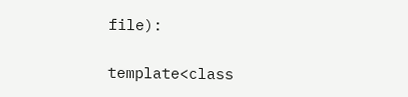file):

template<class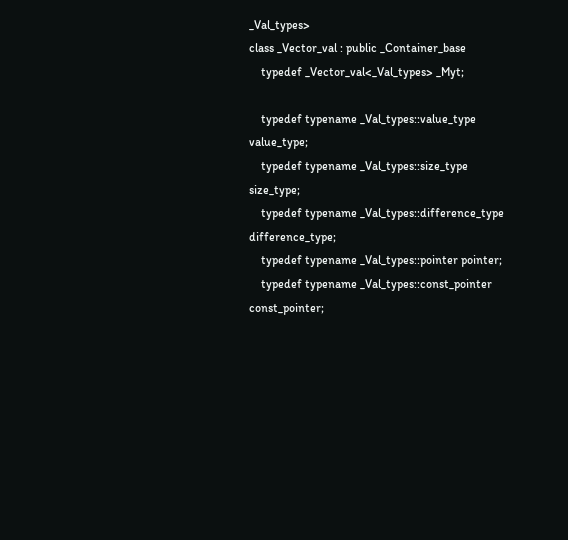_Val_types>
class _Vector_val : public _Container_base
    typedef _Vector_val<_Val_types> _Myt;

    typedef typename _Val_types::value_type value_type;
    typedef typename _Val_types::size_type size_type;
    typedef typename _Val_types::difference_type difference_type;
    typedef typename _Val_types::pointer pointer;
    typedef typename _Val_types::const_pointer const_pointer;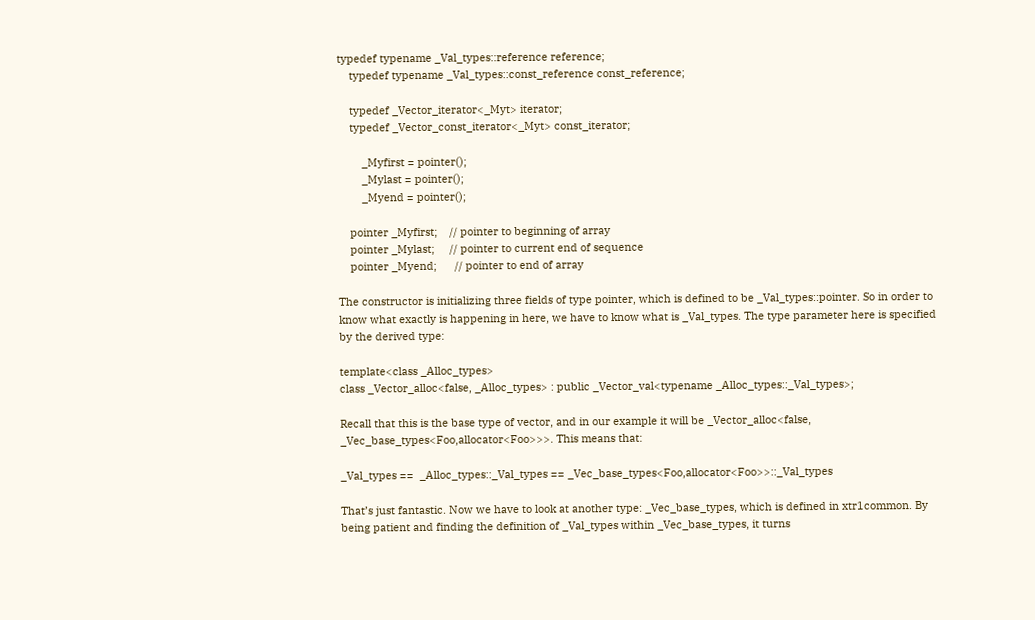typedef typename _Val_types::reference reference;
    typedef typename _Val_types::const_reference const_reference;

    typedef _Vector_iterator<_Myt> iterator;
    typedef _Vector_const_iterator<_Myt> const_iterator;

        _Myfirst = pointer();
        _Mylast = pointer();
        _Myend = pointer();

    pointer _Myfirst;    // pointer to beginning of array
    pointer _Mylast;     // pointer to current end of sequence
    pointer _Myend;      // pointer to end of array

The constructor is initializing three fields of type pointer, which is defined to be _Val_types::pointer. So in order to know what exactly is happening in here, we have to know what is _Val_types. The type parameter here is specified by the derived type:

template<class _Alloc_types>
class _Vector_alloc<false, _Alloc_types> : public _Vector_val<typename _Alloc_types::_Val_types>;

Recall that this is the base type of vector, and in our example it will be _Vector_alloc<false, _Vec_base_types<Foo,allocator<Foo>>>. This means that:

_Val_types ==  _Alloc_types::_Val_types == _Vec_base_types<Foo,allocator<Foo>>::_Val_types

That’s just fantastic. Now we have to look at another type: _Vec_base_types, which is defined in xtr1common. By being patient and finding the definition of _Val_types within _Vec_base_types, it turns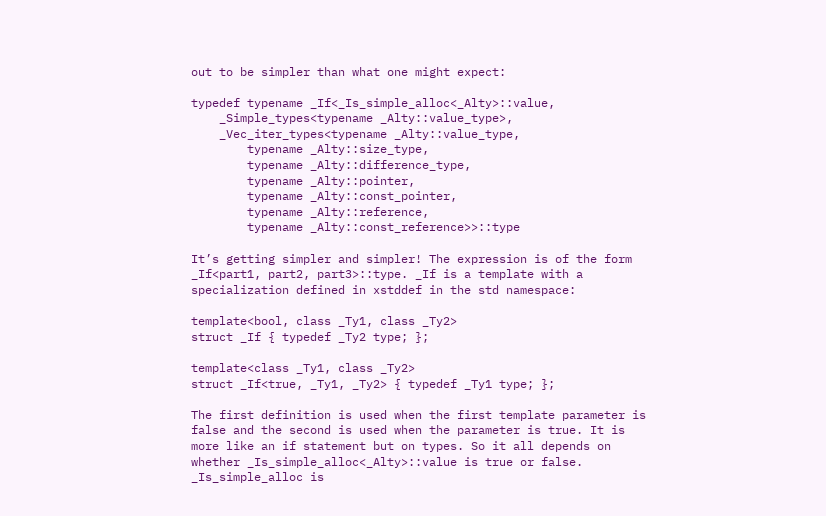out to be simpler than what one might expect:

typedef typename _If<_Is_simple_alloc<_Alty>::value,
    _Simple_types<typename _Alty::value_type>,
    _Vec_iter_types<typename _Alty::value_type,
        typename _Alty::size_type,
        typename _Alty::difference_type,
        typename _Alty::pointer,
        typename _Alty::const_pointer,
        typename _Alty::reference,
        typename _Alty::const_reference>>::type

It’s getting simpler and simpler! The expression is of the form _If<part1, part2, part3>::type. _If is a template with a specialization defined in xstddef in the std namespace:

template<bool, class _Ty1, class _Ty2>
struct _If { typedef _Ty2 type; };

template<class _Ty1, class _Ty2>
struct _If<true, _Ty1, _Ty2> { typedef _Ty1 type; };

The first definition is used when the first template parameter is false and the second is used when the parameter is true. It is more like an if statement but on types. So it all depends on whether _Is_simple_alloc<_Alty>::value is true or false. _Is_simple_alloc is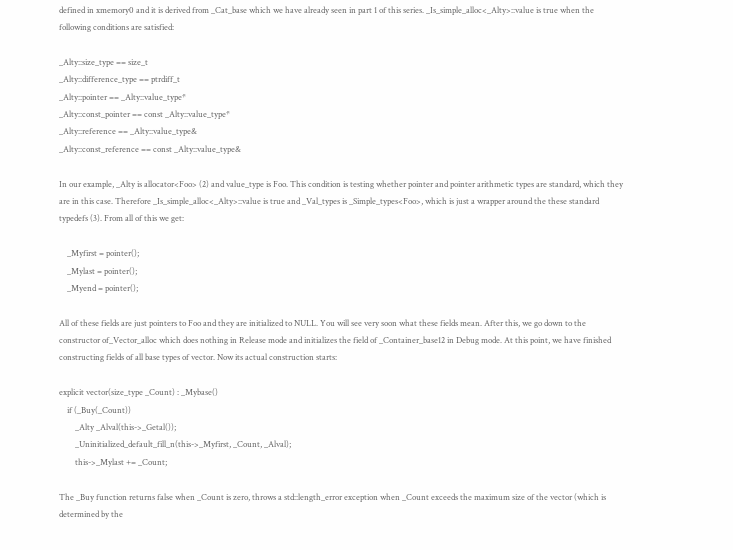defined in xmemory0 and it is derived from _Cat_base which we have already seen in part 1 of this series. _Is_simple_alloc<_Alty>::value is true when the following conditions are satisfied:

_Alty::size_type == size_t
_Alty::difference_type == ptrdiff_t
_Alty::pointer == _Alty::value_type*
_Alty::const_pointer == const _Alty::value_type*
_Alty::reference == _Alty::value_type&
_Alty::const_reference == const _Alty::value_type&

In our example, _Alty is allocator<Foo> (2) and value_type is Foo. This condition is testing whether pointer and pointer arithmetic types are standard, which they are in this case. Therefore _Is_simple_alloc<_Alty>::value is true and _Val_types is _Simple_types<Foo>, which is just a wrapper around the these standard typedefs (3). From all of this we get:

    _Myfirst = pointer();
    _Mylast = pointer();
    _Myend = pointer();

All of these fields are just pointers to Foo and they are initialized to NULL. You will see very soon what these fields mean. After this, we go down to the constructor of_Vector_alloc which does nothing in Release mode and initializes the field of _Container_base12 in Debug mode. At this point, we have finished constructing fields of all base types of vector. Now its actual construction starts:

explicit vector(size_type _Count) : _Mybase()
    if (_Buy(_Count))
        _Alty _Alval(this->_Getal());
        _Uninitialized_default_fill_n(this->_Myfirst, _Count, _Alval);
        this->_Mylast += _Count;

The _Buy function returns false when _Count is zero, throws a std::length_error exception when _Count exceeds the maximum size of the vector (which is determined by the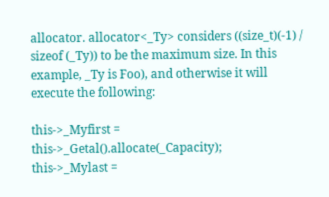allocator. allocator<_Ty> considers ((size_t)(-1) / sizeof (_Ty)) to be the maximum size. In this example, _Ty is Foo), and otherwise it will execute the following:

this->_Myfirst = this->_Getal().allocate(_Capacity);
this->_Mylast =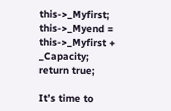this->_Myfirst;
this->_Myend = this->_Myfirst + _Capacity;
return true;

It’s time to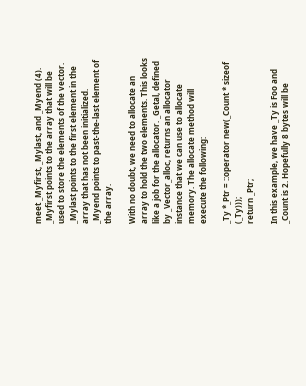meet _Myfirst, _Mylast, and _Myend (4). _Myfirst points to the array that will be used to store the elements of the vector. _Mylast points to the first element in the array that has not been initialized. _Myend points to past-the-last element of the array.

With no doubt, we need to allocate an array to hold the two elements. This looks like a job for the allocator. _Getal, defined by _Vector_alloc, returns an allocator instance that we can use to allocate memory. The allocate method will execute the following:

_Ty *_Ptr = ::operator new(_Count * sizeof (_Ty)));
return _Ptr;

In this example, we have _Ty is Foo and _Count is 2. Hopefully 8 bytes will be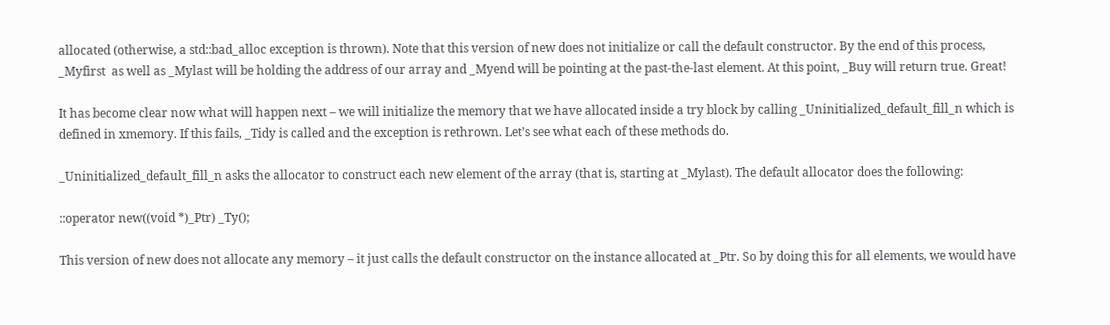allocated (otherwise, a std::bad_alloc exception is thrown). Note that this version of new does not initialize or call the default constructor. By the end of this process, _Myfirst  as well as _Mylast will be holding the address of our array and _Myend will be pointing at the past-the-last element. At this point, _Buy will return true. Great!

It has become clear now what will happen next – we will initialize the memory that we have allocated inside a try block by calling _Uninitialized_default_fill_n which is defined in xmemory. If this fails, _Tidy is called and the exception is rethrown. Let’s see what each of these methods do.

_Uninitialized_default_fill_n asks the allocator to construct each new element of the array (that is, starting at _Mylast). The default allocator does the following:

::operator new((void *)_Ptr) _Ty();

This version of new does not allocate any memory – it just calls the default constructor on the instance allocated at _Ptr. So by doing this for all elements, we would have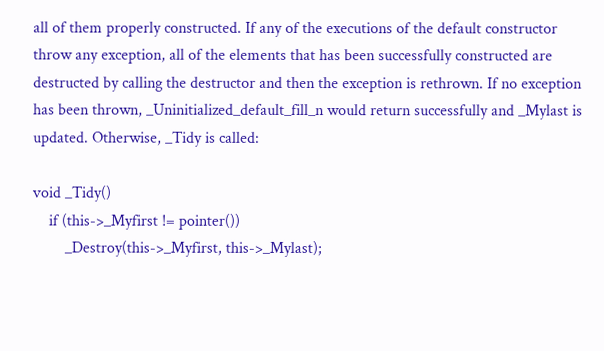all of them properly constructed. If any of the executions of the default constructor throw any exception, all of the elements that has been successfully constructed are destructed by calling the destructor and then the exception is rethrown. If no exception has been thrown, _Uninitialized_default_fill_n would return successfully and _Mylast is updated. Otherwise, _Tidy is called:

void _Tidy()
    if (this->_Myfirst != pointer())
        _Destroy(this->_Myfirst, this->_Mylast);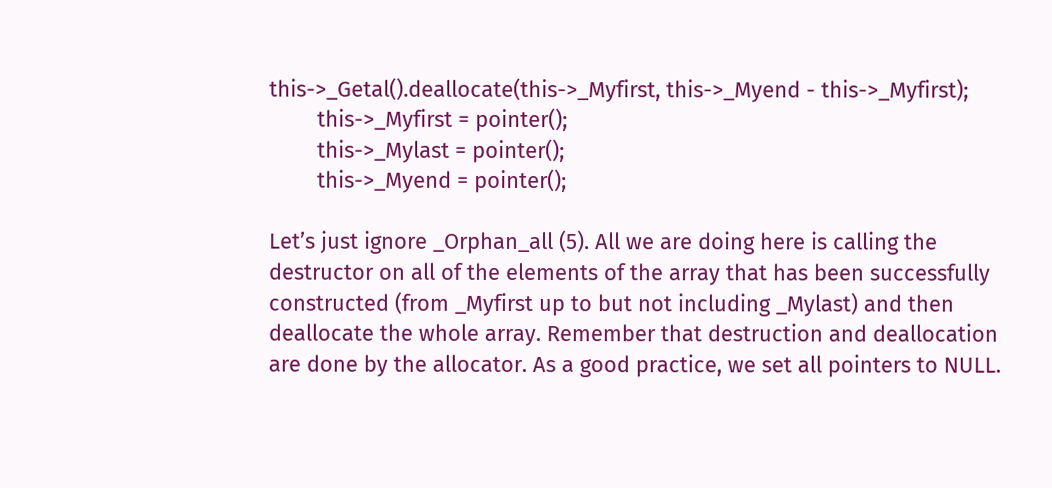this->_Getal().deallocate(this->_Myfirst, this->_Myend - this->_Myfirst);
        this->_Myfirst = pointer();
        this->_Mylast = pointer();
        this->_Myend = pointer();

Let’s just ignore _Orphan_all (5). All we are doing here is calling the destructor on all of the elements of the array that has been successfully constructed (from _Myfirst up to but not including _Mylast) and then deallocate the whole array. Remember that destruction and deallocation are done by the allocator. As a good practice, we set all pointers to NULL.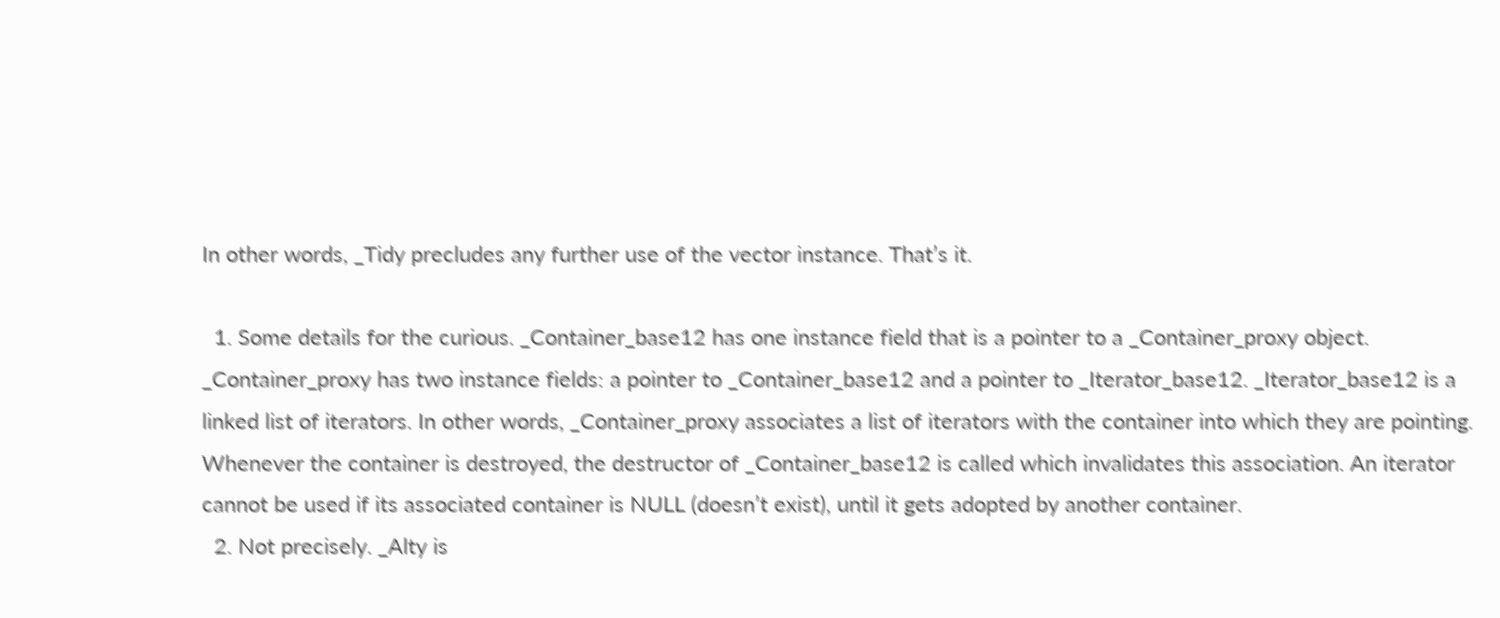In other words, _Tidy precludes any further use of the vector instance. That’s it.

  1. Some details for the curious. _Container_base12 has one instance field that is a pointer to a _Container_proxy object. _Container_proxy has two instance fields: a pointer to _Container_base12 and a pointer to _Iterator_base12. _Iterator_base12 is a linked list of iterators. In other words, _Container_proxy associates a list of iterators with the container into which they are pointing. Whenever the container is destroyed, the destructor of _Container_base12 is called which invalidates this association. An iterator cannot be used if its associated container is NULL (doesn’t exist), until it gets adopted by another container.
  2. Not precisely. _Alty is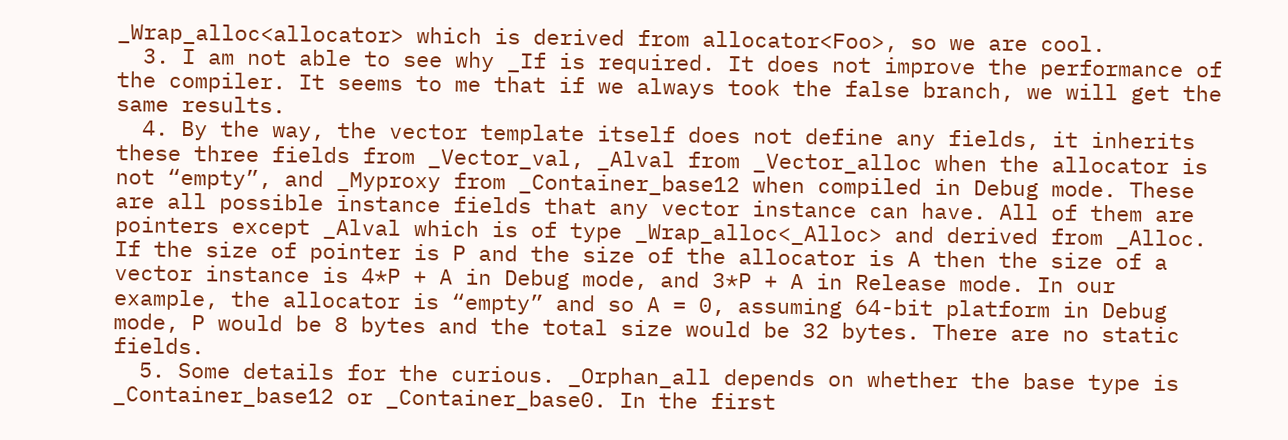_Wrap_alloc<allocator> which is derived from allocator<Foo>, so we are cool.
  3. I am not able to see why _If is required. It does not improve the performance of the compiler. It seems to me that if we always took the false branch, we will get the same results.
  4. By the way, the vector template itself does not define any fields, it inherits these three fields from _Vector_val, _Alval from _Vector_alloc when the allocator is not “empty”, and _Myproxy from _Container_base12 when compiled in Debug mode. These are all possible instance fields that any vector instance can have. All of them are pointers except _Alval which is of type _Wrap_alloc<_Alloc> and derived from _Alloc. If the size of pointer is P and the size of the allocator is A then the size of a vector instance is 4*P + A in Debug mode, and 3*P + A in Release mode. In our example, the allocator is “empty” and so A = 0, assuming 64-bit platform in Debug mode, P would be 8 bytes and the total size would be 32 bytes. There are no static fields.
  5. Some details for the curious. _Orphan_all depends on whether the base type is _Container_base12 or _Container_base0. In the first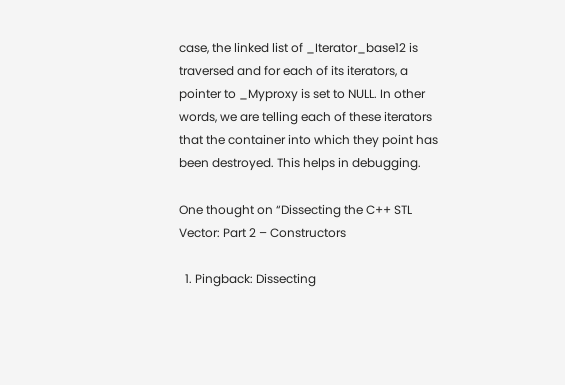case, the linked list of _Iterator_base12 is traversed and for each of its iterators, a pointer to _Myproxy is set to NULL. In other words, we are telling each of these iterators that the container into which they point has been destroyed. This helps in debugging.

One thought on “Dissecting the C++ STL Vector: Part 2 – Constructors

  1. Pingback: Dissecting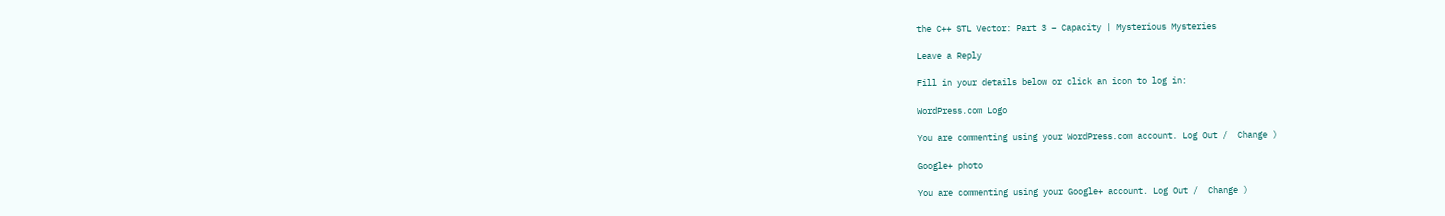the C++ STL Vector: Part 3 – Capacity | Mysterious Mysteries

Leave a Reply

Fill in your details below or click an icon to log in:

WordPress.com Logo

You are commenting using your WordPress.com account. Log Out /  Change )

Google+ photo

You are commenting using your Google+ account. Log Out /  Change )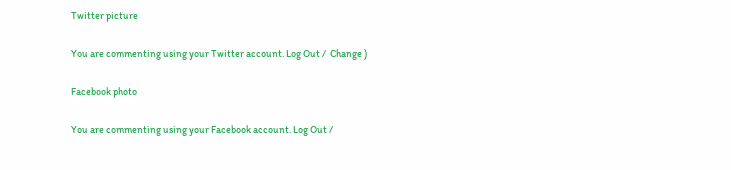Twitter picture

You are commenting using your Twitter account. Log Out /  Change )

Facebook photo

You are commenting using your Facebook account. Log Out /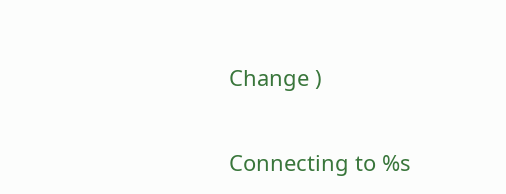Change )


Connecting to %s